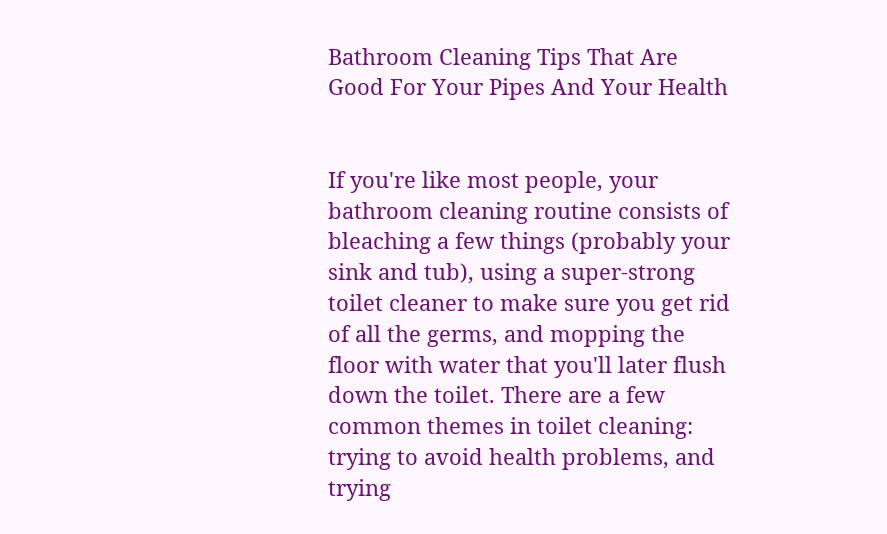Bathroom Cleaning Tips That Are Good For Your Pipes And Your Health


If you're like most people, your bathroom cleaning routine consists of bleaching a few things (probably your sink and tub), using a super-strong toilet cleaner to make sure you get rid of all the germs, and mopping the floor with water that you'll later flush down the toilet. There are a few common themes in toilet cleaning: trying to avoid health problems, and trying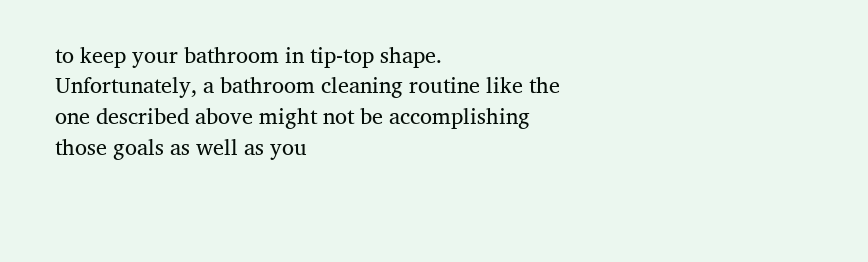to keep your bathroom in tip-top shape. Unfortunately, a bathroom cleaning routine like the one described above might not be accomplishing those goals as well as you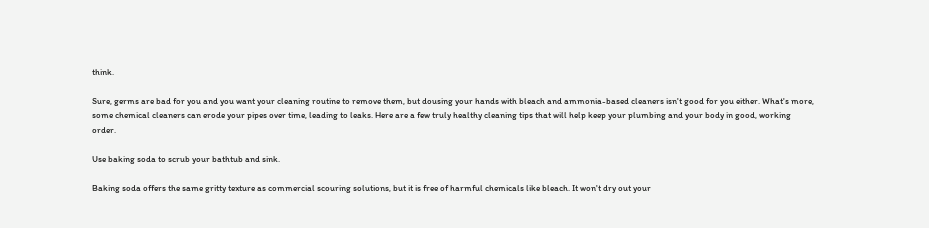think.

Sure, germs are bad for you and you want your cleaning routine to remove them, but dousing your hands with bleach and ammonia-based cleaners isn't good for you either. What's more, some chemical cleaners can erode your pipes over time, leading to leaks. Here are a few truly healthy cleaning tips that will help keep your plumbing and your body in good, working order.

Use baking soda to scrub your bathtub and sink.

Baking soda offers the same gritty texture as commercial scouring solutions, but it is free of harmful chemicals like bleach. It won't dry out your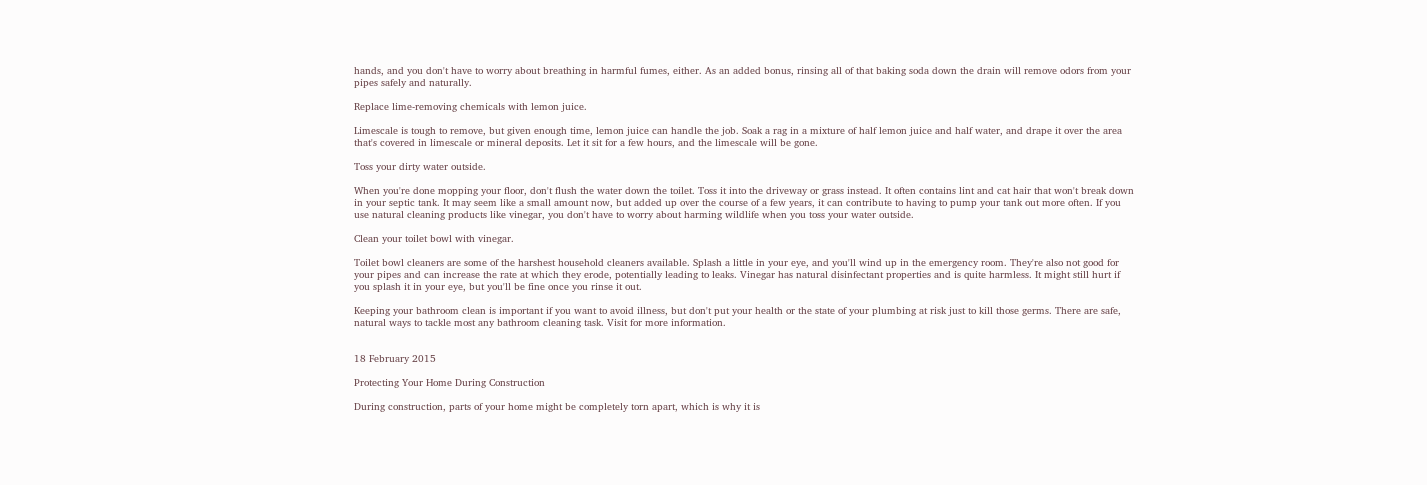hands, and you don't have to worry about breathing in harmful fumes, either. As an added bonus, rinsing all of that baking soda down the drain will remove odors from your pipes safely and naturally.

Replace lime-removing chemicals with lemon juice.

Limescale is tough to remove, but given enough time, lemon juice can handle the job. Soak a rag in a mixture of half lemon juice and half water, and drape it over the area that's covered in limescale or mineral deposits. Let it sit for a few hours, and the limescale will be gone.

Toss your dirty water outside.

When you're done mopping your floor, don't flush the water down the toilet. Toss it into the driveway or grass instead. It often contains lint and cat hair that won't break down in your septic tank. It may seem like a small amount now, but added up over the course of a few years, it can contribute to having to pump your tank out more often. If you use natural cleaning products like vinegar, you don't have to worry about harming wildlife when you toss your water outside.

Clean your toilet bowl with vinegar.

Toilet bowl cleaners are some of the harshest household cleaners available. Splash a little in your eye, and you'll wind up in the emergency room. They're also not good for your pipes and can increase the rate at which they erode, potentially leading to leaks. Vinegar has natural disinfectant properties and is quite harmless. It might still hurt if you splash it in your eye, but you'll be fine once you rinse it out.

Keeping your bathroom clean is important if you want to avoid illness, but don't put your health or the state of your plumbing at risk just to kill those germs. There are safe, natural ways to tackle most any bathroom cleaning task. Visit for more information.


18 February 2015

Protecting Your Home During Construction

During construction, parts of your home might be completely torn apart, which is why it is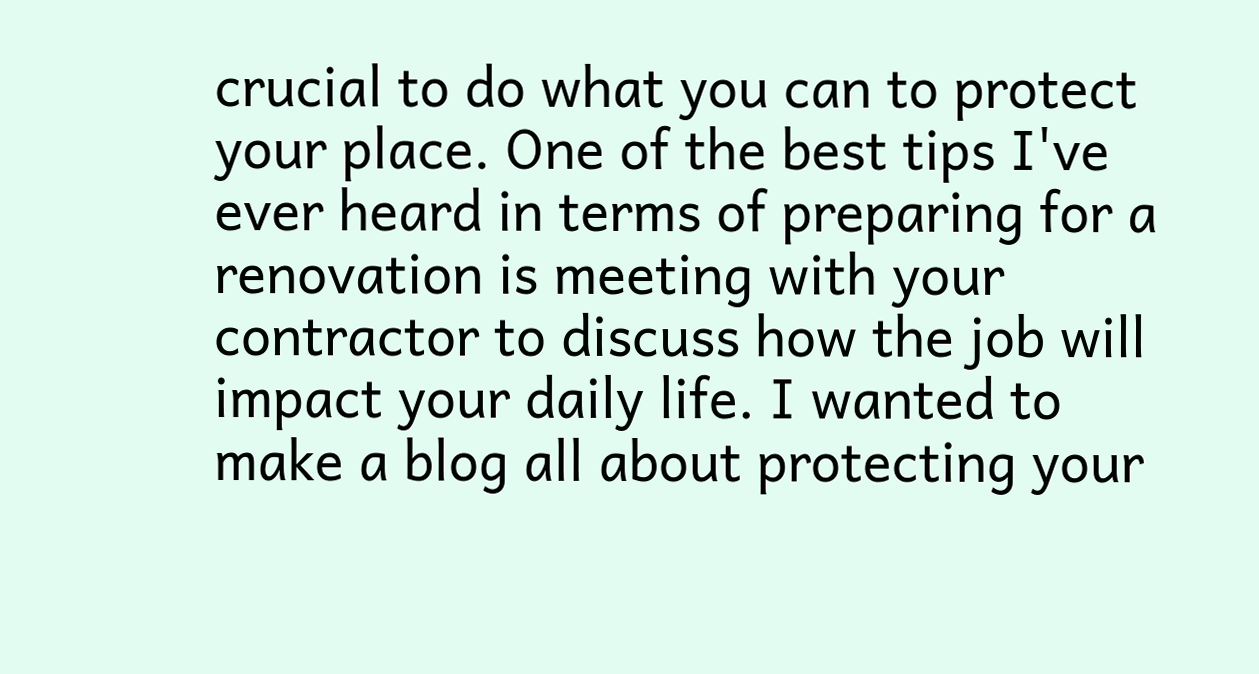crucial to do what you can to protect your place. One of the best tips I've ever heard in terms of preparing for a renovation is meeting with your contractor to discuss how the job will impact your daily life. I wanted to make a blog all about protecting your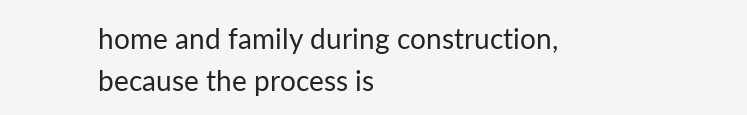home and family during construction, because the process is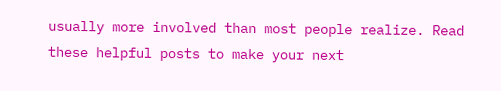usually more involved than most people realize. Read these helpful posts to make your next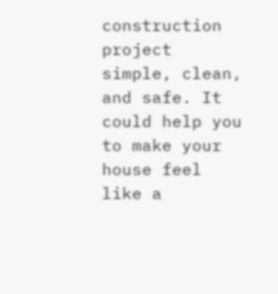construction project simple, clean, and safe. It could help you to make your house feel like a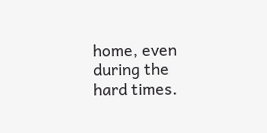home, even during the hard times.